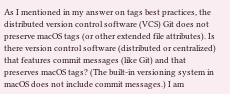As I mentioned in my answer on tags best practices, the distributed version control software (VCS) Git does not preserve macOS tags (or other extended file attributes). Is there version control software (distributed or centralized) that features commit messages (like Git) and that preserves macOS tags? (The built-in versioning system in macOS does not include commit messages.) I am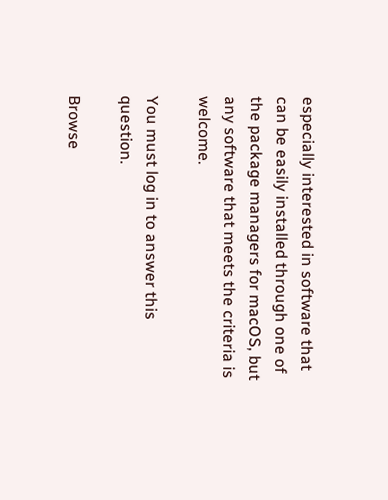especially interested in software that can be easily installed through one of the package managers for macOS, but any software that meets the criteria is welcome.

You must log in to answer this question.

Browse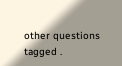other questions tagged .